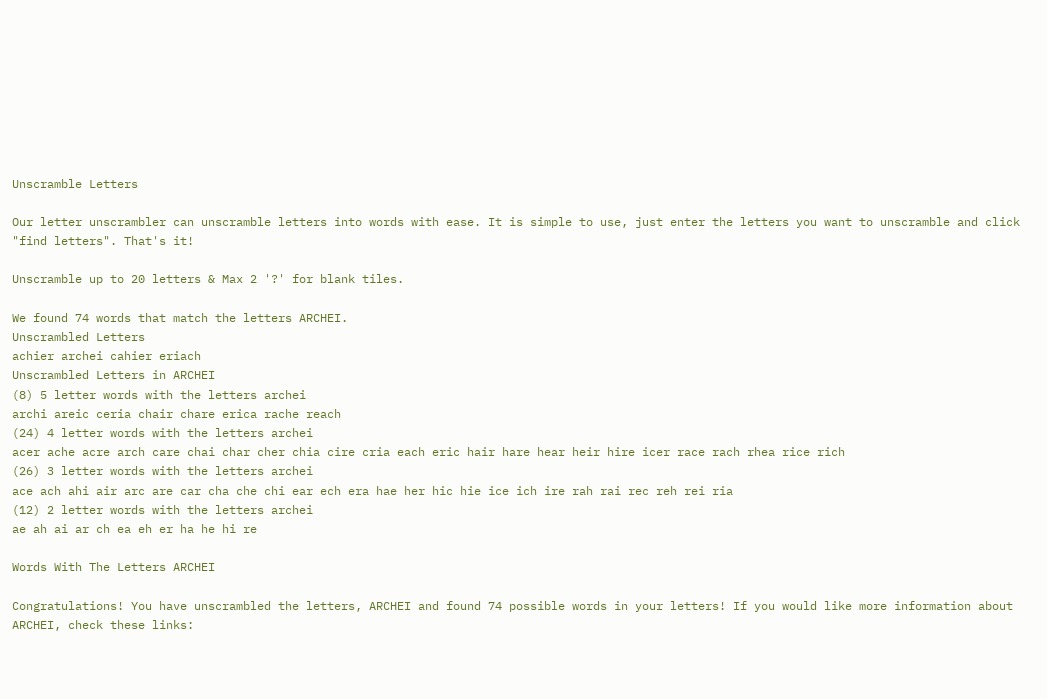Unscramble Letters

Our letter unscrambler can unscramble letters into words with ease. It is simple to use, just enter the letters you want to unscramble and click "find letters". That's it!

Unscramble up to 20 letters & Max 2 '?' for blank tiles.

We found 74 words that match the letters ARCHEI.
Unscrambled Letters
achier archei cahier eriach
Unscrambled Letters in ARCHEI
(8) 5 letter words with the letters archei
archi areic ceria chair chare erica rache reach
(24) 4 letter words with the letters archei
acer ache acre arch care chai char cher chia cire cria each eric hair hare hear heir hire icer race rach rhea rice rich
(26) 3 letter words with the letters archei
ace ach ahi air arc are car cha che chi ear ech era hae her hic hie ice ich ire rah rai rec reh rei ria
(12) 2 letter words with the letters archei
ae ah ai ar ch ea eh er ha he hi re

Words With The Letters ARCHEI

Congratulations! You have unscrambled the letters, ARCHEI and found 74 possible words in your letters! If you would like more information about ARCHEI, check these links: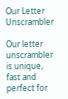Our Letter Unscrambler

Our letter unscrambler is unique, fast and perfect for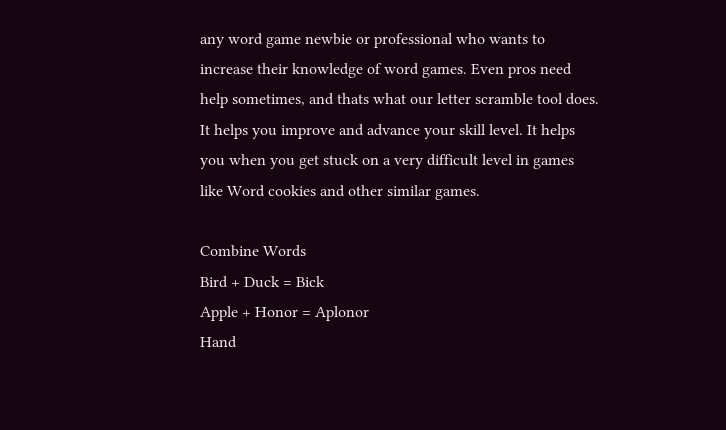any word game newbie or professional who wants to increase their knowledge of word games. Even pros need help sometimes, and thats what our letter scramble tool does. It helps you improve and advance your skill level. It helps you when you get stuck on a very difficult level in games like Word cookies and other similar games.

Combine Words
Bird + Duck = Bick
Apple + Honor = Aplonor
Hand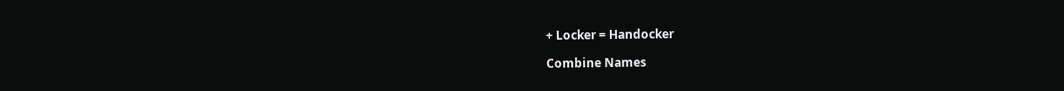+ Locker = Handocker

Combine Names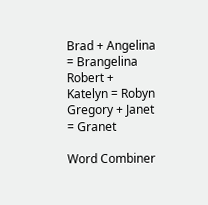Brad + Angelina = Brangelina
Robert + Katelyn = Robyn
Gregory + Janet = Granet

Word Combiner